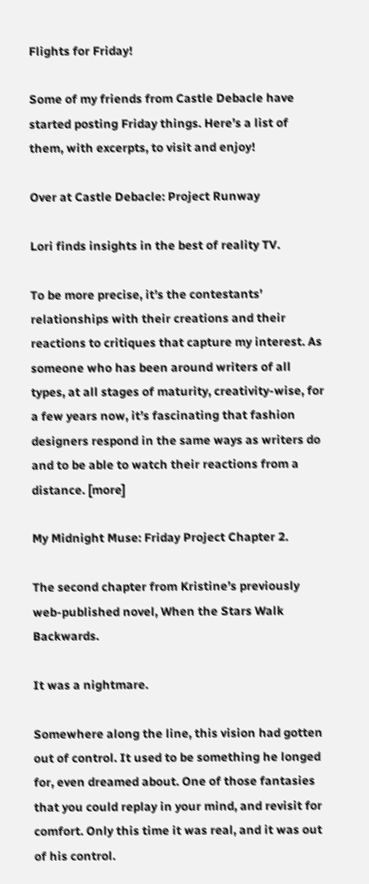Flights for Friday!

Some of my friends from Castle Debacle have started posting Friday things. Here’s a list of them, with excerpts, to visit and enjoy!

Over at Castle Debacle: Project Runway

Lori finds insights in the best of reality TV.

To be more precise, it’s the contestants’ relationships with their creations and their reactions to critiques that capture my interest. As someone who has been around writers of all types, at all stages of maturity, creativity-wise, for a few years now, it’s fascinating that fashion designers respond in the same ways as writers do and to be able to watch their reactions from a distance. [more]

My Midnight Muse: Friday Project Chapter 2.

The second chapter from Kristine’s previously web-published novel, When the Stars Walk Backwards.

It was a nightmare.

Somewhere along the line, this vision had gotten out of control. It used to be something he longed for, even dreamed about. One of those fantasies that you could replay in your mind, and revisit for comfort. Only this time it was real, and it was out of his control.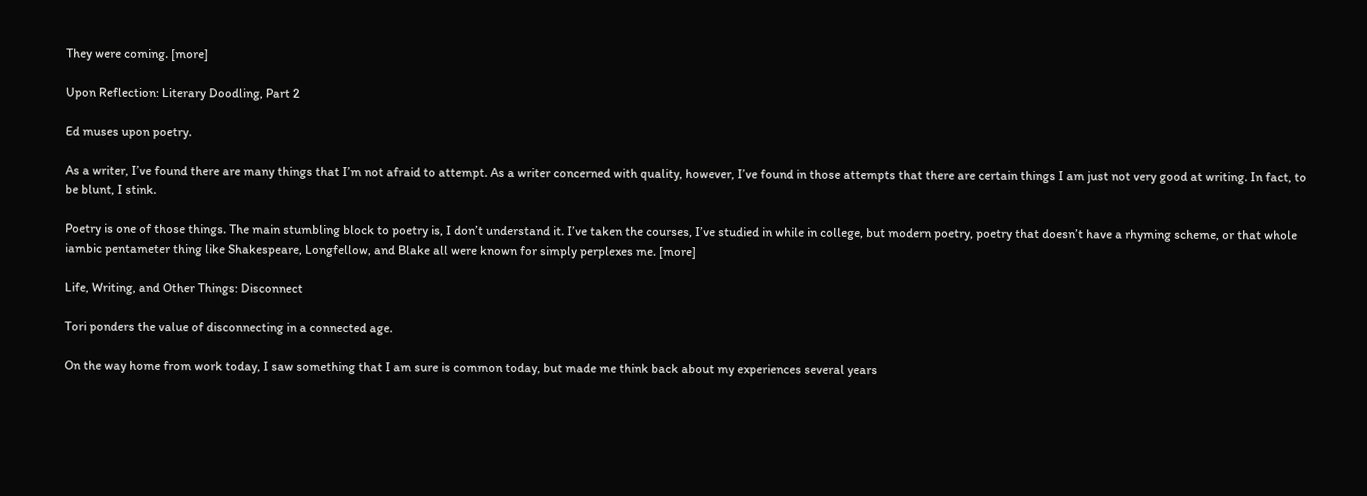They were coming. [more]

Upon Reflection: Literary Doodling, Part 2

Ed muses upon poetry.

As a writer, I’ve found there are many things that I’m not afraid to attempt. As a writer concerned with quality, however, I’ve found in those attempts that there are certain things I am just not very good at writing. In fact, to be blunt, I stink.

Poetry is one of those things. The main stumbling block to poetry is, I don’t understand it. I’ve taken the courses, I’ve studied in while in college, but modern poetry, poetry that doesn’t have a rhyming scheme, or that whole iambic pentameter thing like Shakespeare, Longfellow, and Blake all were known for simply perplexes me. [more]

Life, Writing, and Other Things: Disconnect

Tori ponders the value of disconnecting in a connected age.

On the way home from work today, I saw something that I am sure is common today, but made me think back about my experiences several years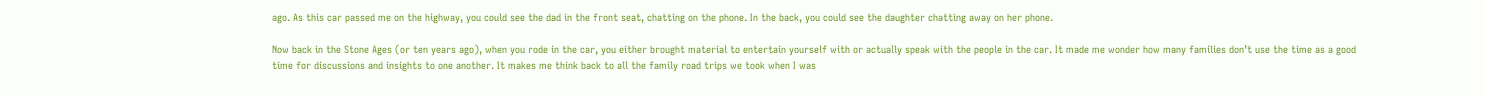ago. As this car passed me on the highway, you could see the dad in the front seat, chatting on the phone. In the back, you could see the daughter chatting away on her phone.

Now back in the Stone Ages (or ten years ago), when you rode in the car, you either brought material to entertain yourself with or actually speak with the people in the car. It made me wonder how many families don’t use the time as a good time for discussions and insights to one another. It makes me think back to all the family road trips we took when I was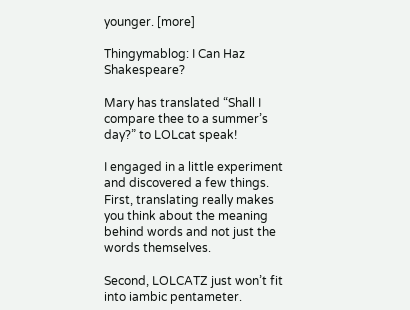younger. [more]

Thingymablog: I Can Haz Shakespeare?

Mary has translated “Shall I compare thee to a summer’s day?” to LOLcat speak!

I engaged in a little experiment and discovered a few things.
First, translating really makes you think about the meaning behind words and not just the words themselves.

Second, LOLCATZ just won’t fit into iambic pentameter.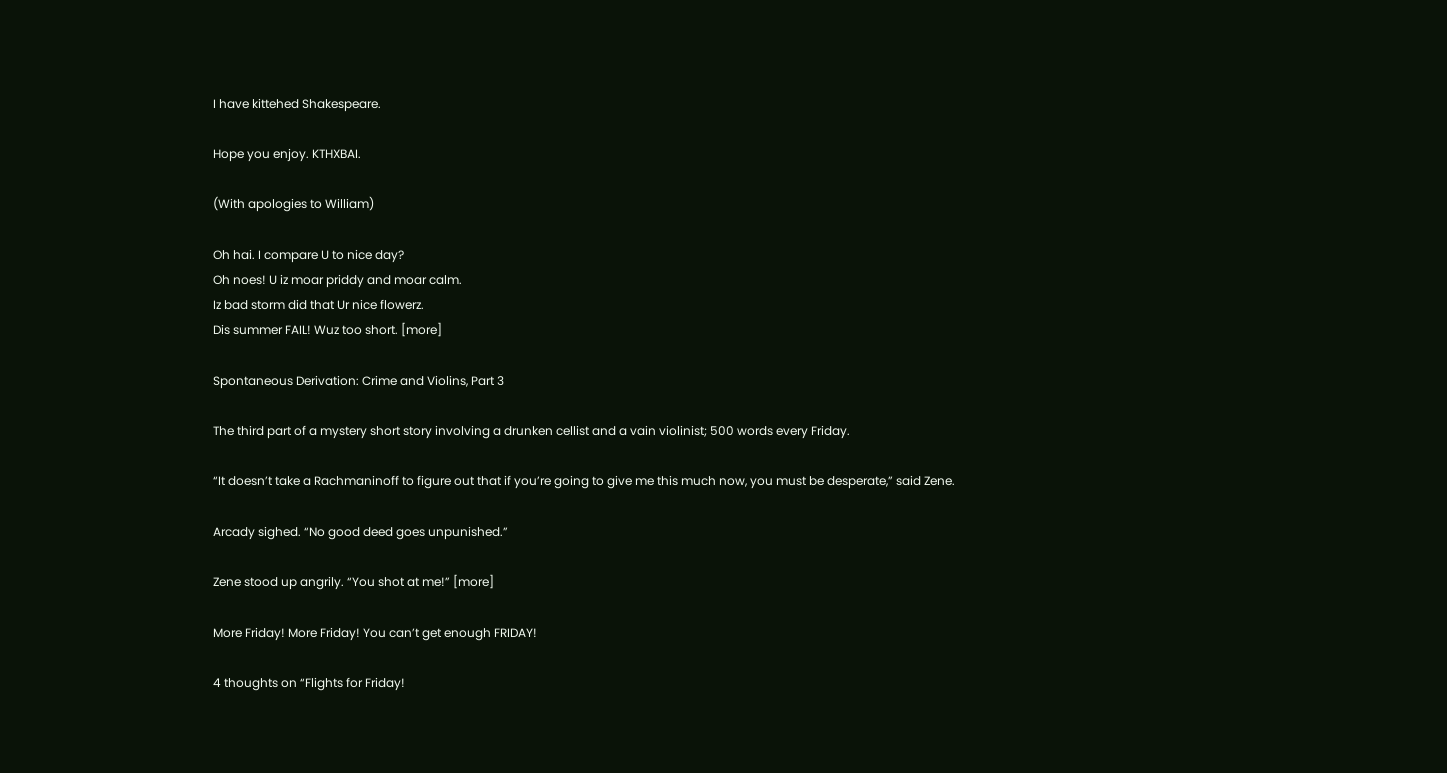I have kittehed Shakespeare.

Hope you enjoy. KTHXBAI.

(With apologies to William)

Oh hai. I compare U to nice day?
Oh noes! U iz moar priddy and moar calm.
Iz bad storm did that Ur nice flowerz.
Dis summer FAIL! Wuz too short. [more]

Spontaneous Derivation: Crime and Violins, Part 3

The third part of a mystery short story involving a drunken cellist and a vain violinist; 500 words every Friday.

“It doesn’t take a Rachmaninoff to figure out that if you’re going to give me this much now, you must be desperate,” said Zene.

Arcady sighed. “No good deed goes unpunished.”

Zene stood up angrily. “You shot at me!” [more]

More Friday! More Friday! You can’t get enough FRIDAY!

4 thoughts on “Flights for Friday!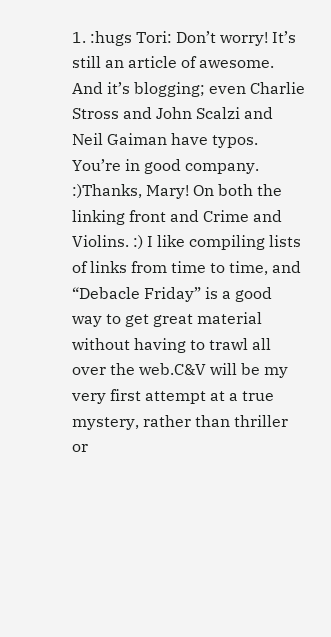1. :hugs Tori: Don’t worry! It’s still an article of awesome. And it’s blogging; even Charlie Stross and John Scalzi and Neil Gaiman have typos. You’re in good company. :)Thanks, Mary! On both the linking front and Crime and Violins. :) I like compiling lists of links from time to time, and “Debacle Friday” is a good way to get great material without having to trawl all over the web.C&V will be my very first attempt at a true mystery, rather than thriller or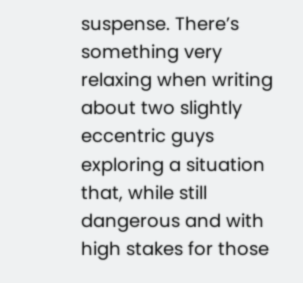suspense. There’s something very relaxing when writing about two slightly eccentric guys exploring a situation that, while still dangerous and with high stakes for those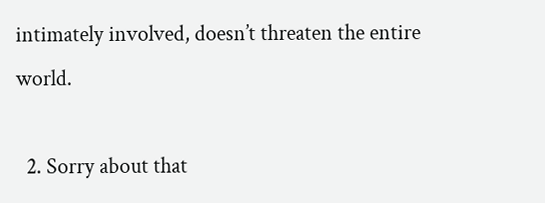intimately involved, doesn’t threaten the entire world.

  2. Sorry about that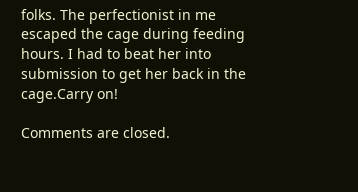folks. The perfectionist in me escaped the cage during feeding hours. I had to beat her into submission to get her back in the cage.Carry on!

Comments are closed.